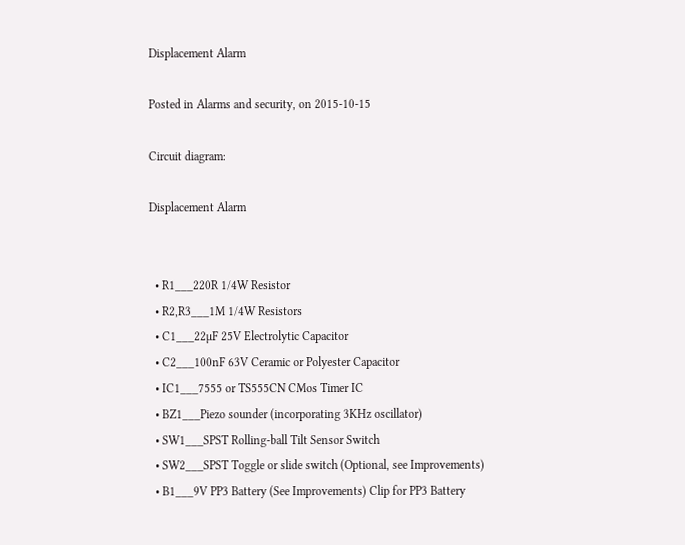Displacement Alarm

Posted in Alarms and security, on 2015-10-15

Circuit diagram:

Displacement Alarm


  • R1___220R 1/4W Resistor
  • R2,R3___1M 1/4W Resistors
  • C1___22µF 25V Electrolytic Capacitor
  • C2___100nF 63V Ceramic or Polyester Capacitor
  • IC1___7555 or TS555CN CMos Timer IC
  • BZ1___Piezo sounder (incorporating 3KHz oscillator)
  • SW1___SPST Rolling-ball Tilt Sensor Switch
  • SW2___SPST Toggle or slide switch (Optional, see Improvements)
  • B1___9V PP3 Battery (See Improvements) Clip for PP3 Battery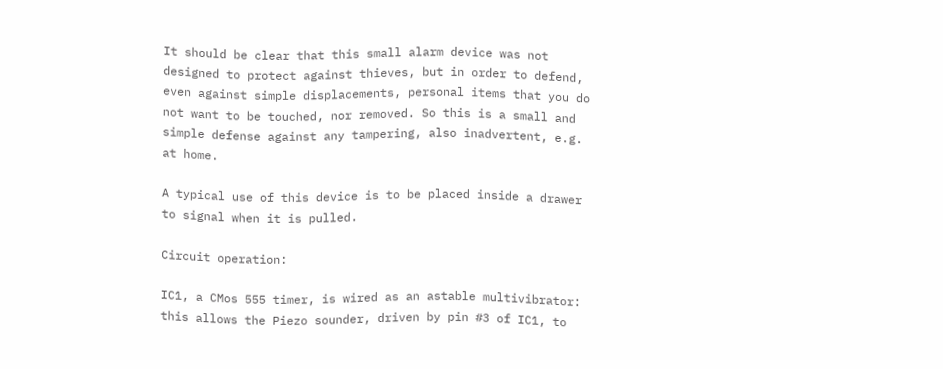It should be clear that this small alarm device was not designed to protect against thieves, but in order to defend, even against simple displacements, personal items that you do not want to be touched, nor removed. So this is a small and simple defense against any tampering, also inadvertent, e.g. at home.

A typical use of this device is to be placed inside a drawer to signal when it is pulled.

Circuit operation:

IC1, a CMos 555 timer, is wired as an astable multivibrator: this allows the Piezo sounder, driven by pin #3 of IC1, to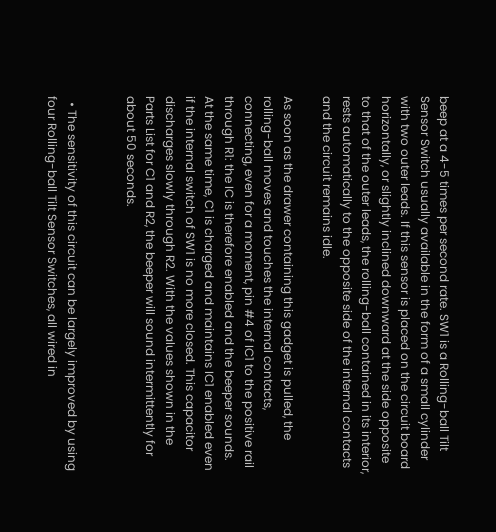beep at a 4-5 times per second rate. SW1 is a Rolling-ball Tilt Sensor Switch usually available in the form of a small cylinder with two outer leads. If this sensor is placed on the circuit board horizontally, or slightly inclined downward at the side opposite to that of the outer leads, the rolling-ball contained in its interior, rests automatically to the opposite side of the internal contacts and the circuit remains idle.

As soon as the drawer containing this gadget is pulled, the rolling-ball moves and touches the internal contacts, connecting, even for a moment, pin #4 of IC1 to the positive rail through R1: the IC is therefore enabled and the beeper sounds. At the same time, C1 is charged and maintains IC1 enabled even if the internal switch of SW1 is no more closed. This capacitor discharges slowly through R2. With the values shown in the Parts List for C1 and R2, the beeper will sound intermittently for about 50 seconds.


  • The sensitivity of this circuit can be largely improved by using four Rolling-ball Tilt Sensor Switches, all wired in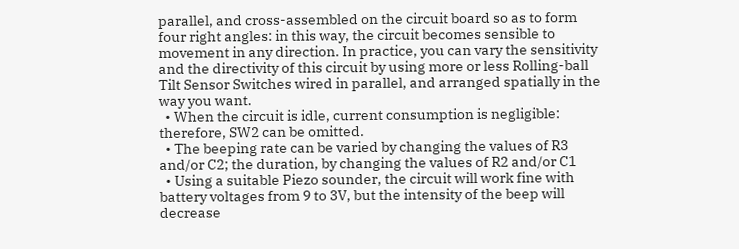parallel, and cross-assembled on the circuit board so as to form four right angles: in this way, the circuit becomes sensible to movement in any direction. In practice, you can vary the sensitivity and the directivity of this circuit by using more or less Rolling-ball Tilt Sensor Switches wired in parallel, and arranged spatially in the way you want.
  • When the circuit is idle, current consumption is negligible: therefore, SW2 can be omitted.
  • The beeping rate can be varied by changing the values of R3 and/or C2; the duration, by changing the values of R2 and/or C1
  • Using a suitable Piezo sounder, the circuit will work fine with battery voltages from 9 to 3V, but the intensity of the beep will decrease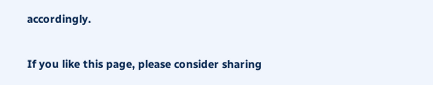accordingly.

If you like this page, please consider sharing